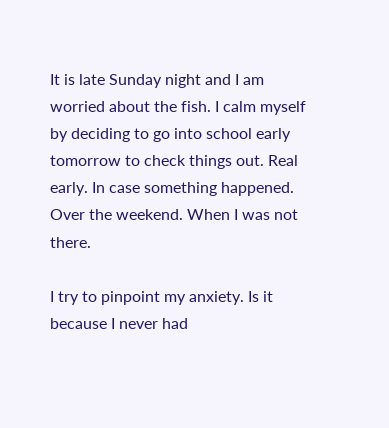It is late Sunday night and I am worried about the fish. I calm myself by deciding to go into school early tomorrow to check things out. Real early. In case something happened. Over the weekend. When I was not there.

I try to pinpoint my anxiety. Is it because I never had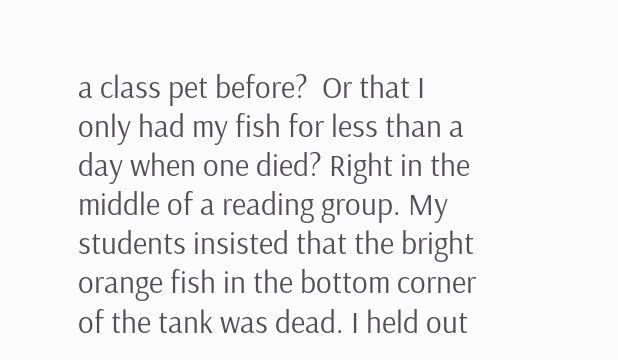a class pet before?  Or that I only had my fish for less than a day when one died? Right in the middle of a reading group. My students insisted that the bright orange fish in the bottom corner of the tank was dead. I held out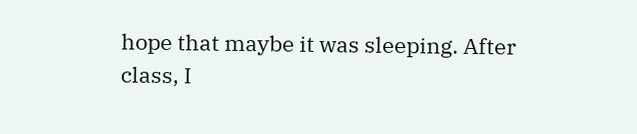hope that maybe it was sleeping. After class, I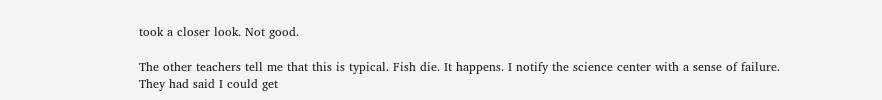took a closer look. Not good.

The other teachers tell me that this is typical. Fish die. It happens. I notify the science center with a sense of failure. They had said I could get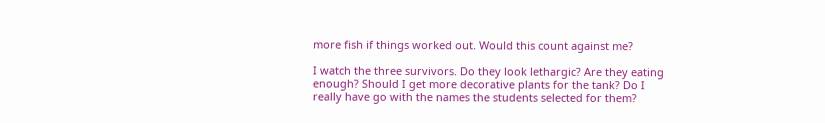more fish if things worked out. Would this count against me?

I watch the three survivors. Do they look lethargic? Are they eating enough? Should I get more decorative plants for the tank? Do I really have go with the names the students selected for them?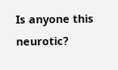Is anyone this neurotic?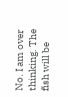No. I am over thinking. The fish will be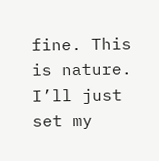fine. This is nature. I’ll just set my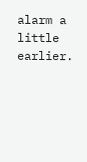alarm a little earlier.